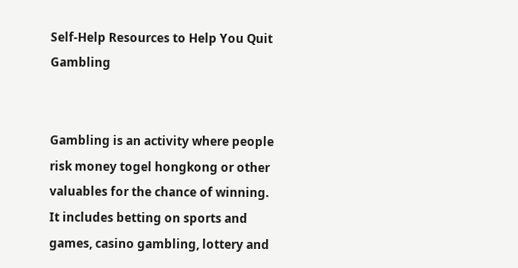Self-Help Resources to Help You Quit Gambling


Gambling is an activity where people risk money togel hongkong or other valuables for the chance of winning. It includes betting on sports and games, casino gambling, lottery and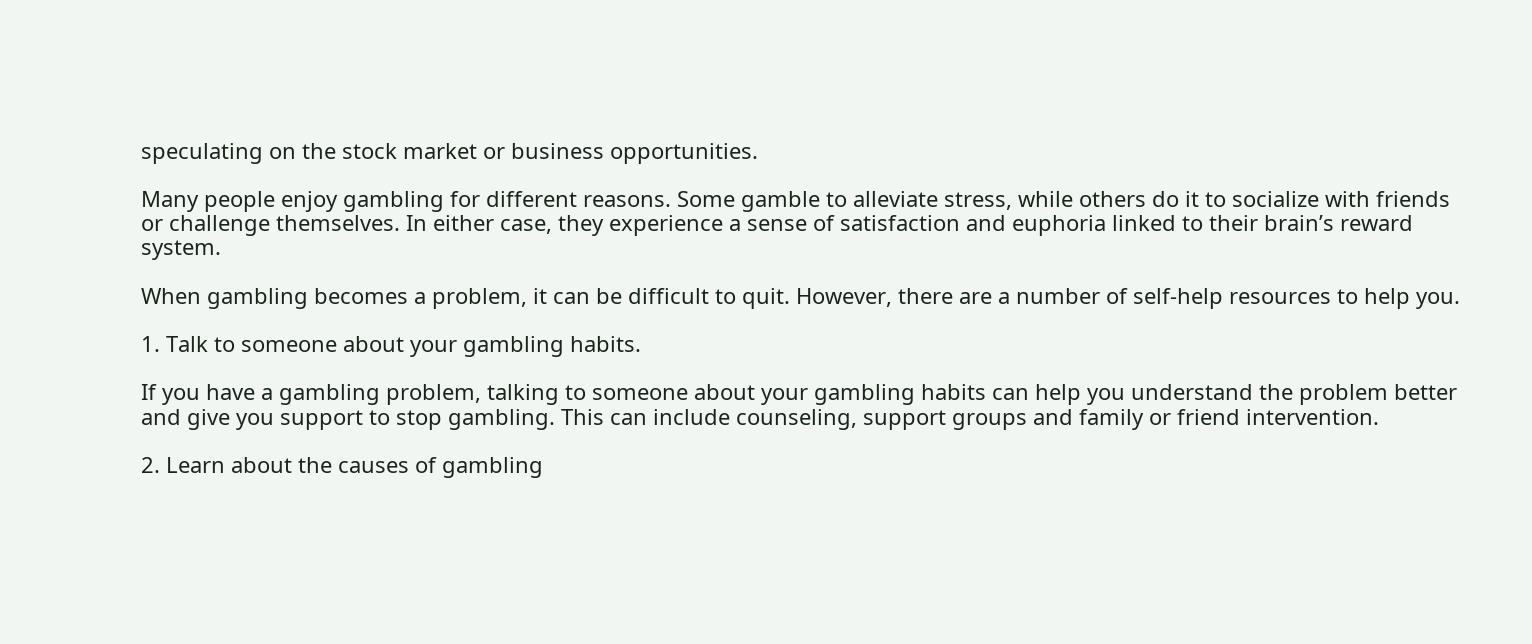speculating on the stock market or business opportunities.

Many people enjoy gambling for different reasons. Some gamble to alleviate stress, while others do it to socialize with friends or challenge themselves. In either case, they experience a sense of satisfaction and euphoria linked to their brain’s reward system.

When gambling becomes a problem, it can be difficult to quit. However, there are a number of self-help resources to help you.

1. Talk to someone about your gambling habits.

If you have a gambling problem, talking to someone about your gambling habits can help you understand the problem better and give you support to stop gambling. This can include counseling, support groups and family or friend intervention.

2. Learn about the causes of gambling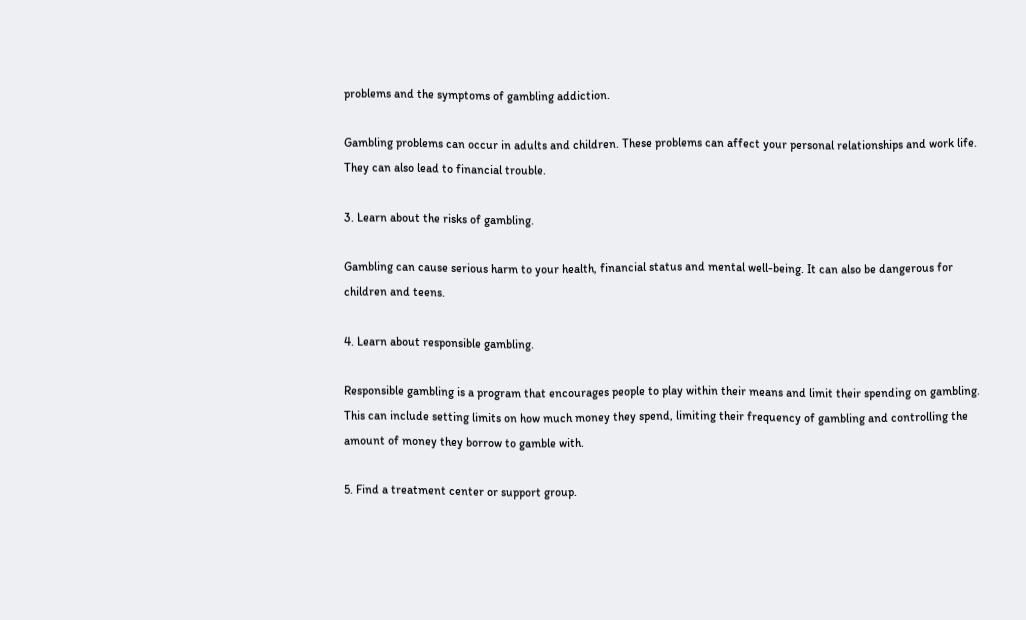problems and the symptoms of gambling addiction.

Gambling problems can occur in adults and children. These problems can affect your personal relationships and work life. They can also lead to financial trouble.

3. Learn about the risks of gambling.

Gambling can cause serious harm to your health, financial status and mental well-being. It can also be dangerous for children and teens.

4. Learn about responsible gambling.

Responsible gambling is a program that encourages people to play within their means and limit their spending on gambling. This can include setting limits on how much money they spend, limiting their frequency of gambling and controlling the amount of money they borrow to gamble with.

5. Find a treatment center or support group.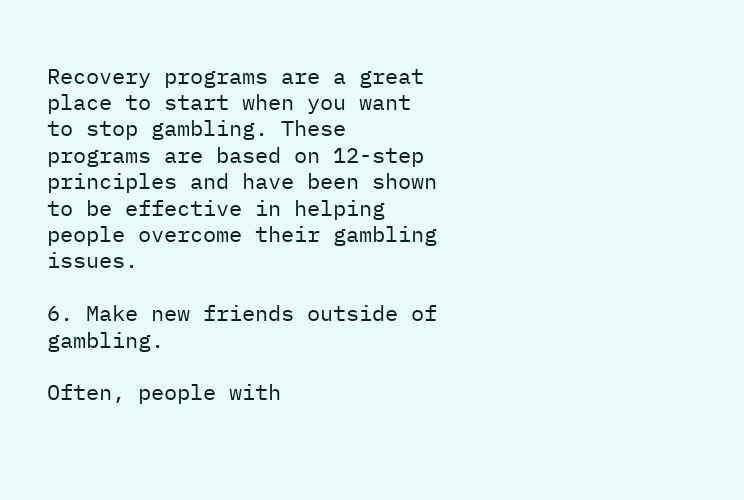Recovery programs are a great place to start when you want to stop gambling. These programs are based on 12-step principles and have been shown to be effective in helping people overcome their gambling issues.

6. Make new friends outside of gambling.

Often, people with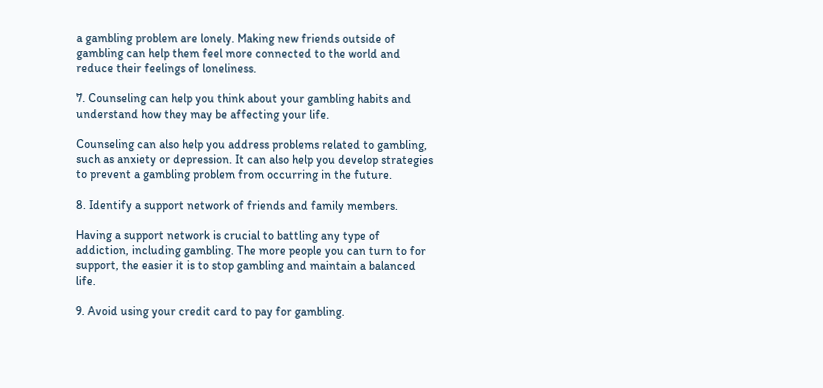a gambling problem are lonely. Making new friends outside of gambling can help them feel more connected to the world and reduce their feelings of loneliness.

7. Counseling can help you think about your gambling habits and understand how they may be affecting your life.

Counseling can also help you address problems related to gambling, such as anxiety or depression. It can also help you develop strategies to prevent a gambling problem from occurring in the future.

8. Identify a support network of friends and family members.

Having a support network is crucial to battling any type of addiction, including gambling. The more people you can turn to for support, the easier it is to stop gambling and maintain a balanced life.

9. Avoid using your credit card to pay for gambling.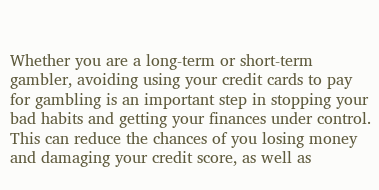Whether you are a long-term or short-term gambler, avoiding using your credit cards to pay for gambling is an important step in stopping your bad habits and getting your finances under control. This can reduce the chances of you losing money and damaging your credit score, as well as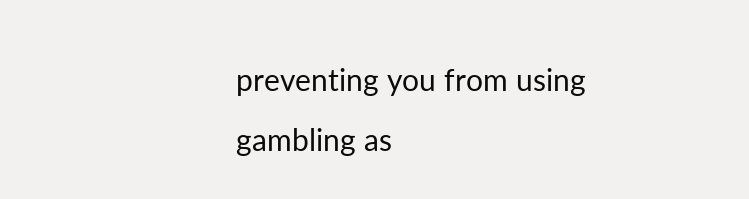preventing you from using gambling as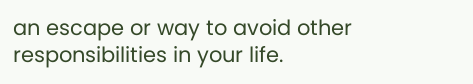an escape or way to avoid other responsibilities in your life.